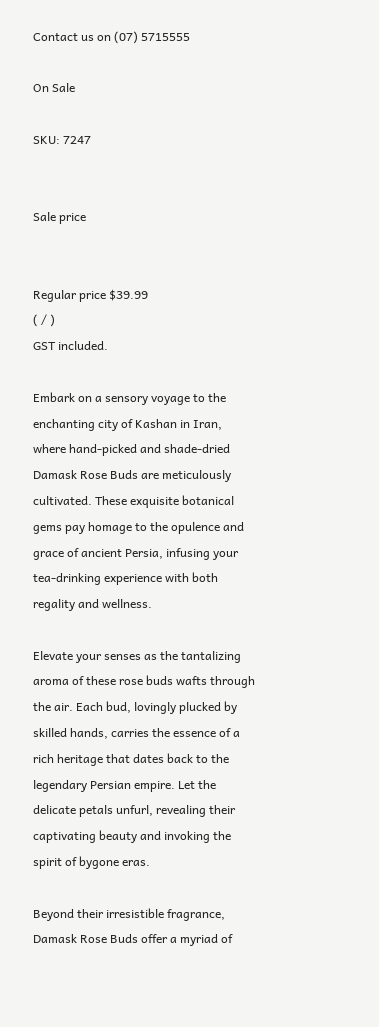Contact us on (07) 5715555

On Sale

SKU: 7247


Sale price


Regular price $39.99
( / )
GST included.

Embark on a sensory voyage to the enchanting city of Kashan in Iran, where hand-picked and shade-dried Damask Rose Buds are meticulously cultivated. These exquisite botanical gems pay homage to the opulence and grace of ancient Persia, infusing your tea-drinking experience with both regality and wellness.

Elevate your senses as the tantalizing aroma of these rose buds wafts through the air. Each bud, lovingly plucked by skilled hands, carries the essence of a rich heritage that dates back to the legendary Persian empire. Let the delicate petals unfurl, revealing their captivating beauty and invoking the spirit of bygone eras.

Beyond their irresistible fragrance, Damask Rose Buds offer a myriad of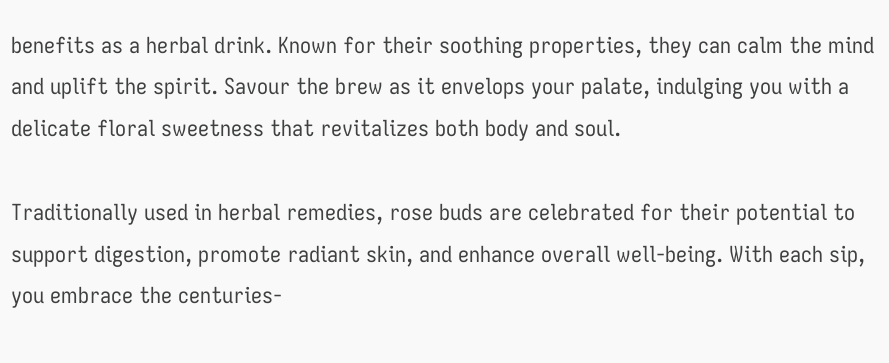benefits as a herbal drink. Known for their soothing properties, they can calm the mind and uplift the spirit. Savour the brew as it envelops your palate, indulging you with a delicate floral sweetness that revitalizes both body and soul.

Traditionally used in herbal remedies, rose buds are celebrated for their potential to support digestion, promote radiant skin, and enhance overall well-being. With each sip, you embrace the centuries-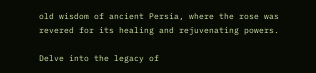old wisdom of ancient Persia, where the rose was revered for its healing and rejuvenating powers.

Delve into the legacy of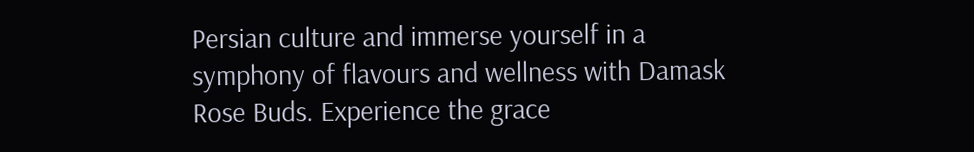Persian culture and immerse yourself in a symphony of flavours and wellness with Damask Rose Buds. Experience the grace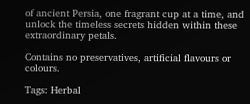of ancient Persia, one fragrant cup at a time, and unlock the timeless secrets hidden within these extraordinary petals.

Contains no preservatives, artificial flavours or colours.

Tags: Herbal